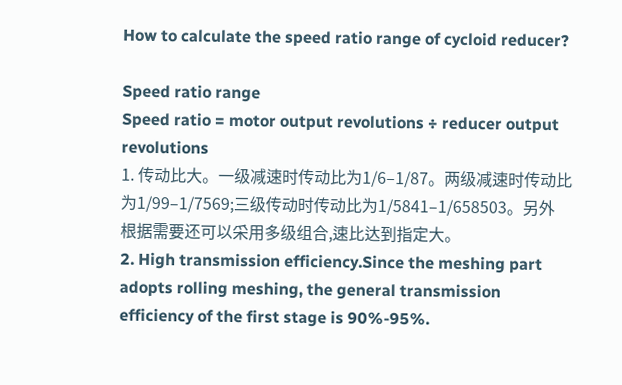How to calculate the speed ratio range of cycloid reducer?

Speed ratio range
Speed ratio = motor output revolutions ÷ reducer output revolutions
1. 传动比大。一级减速时传动比为1/6–1/87。两级减速时传动比为1/99–1/7569;三级传动时传动比为1/5841–1/658503。另外根据需要还可以采用多级组合,速比达到指定大。
2. High transmission efficiency.Since the meshing part adopts rolling meshing, the general transmission efficiency of the first stage is 90%-95%.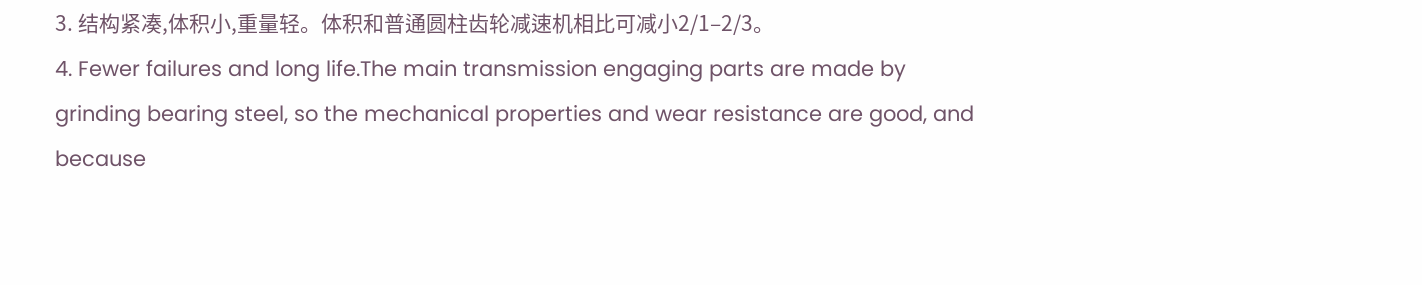3. 结构紧凑,体积小,重量轻。体积和普通圆柱齿轮减速机相比可减小2/1–2/3。
4. Fewer failures and long life.The main transmission engaging parts are made by grinding bearing steel, so the mechanical properties and wear resistance are good, and because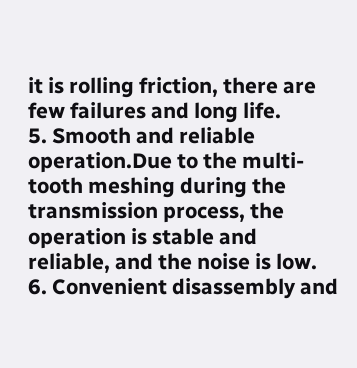it is rolling friction, there are few failures and long life.
5. Smooth and reliable operation.Due to the multi-tooth meshing during the transmission process, the operation is stable and reliable, and the noise is low.
6. Convenient disassembly and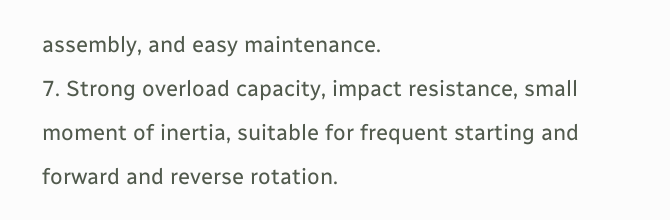assembly, and easy maintenance.
7. Strong overload capacity, impact resistance, small moment of inertia, suitable for frequent starting and forward and reverse rotation.